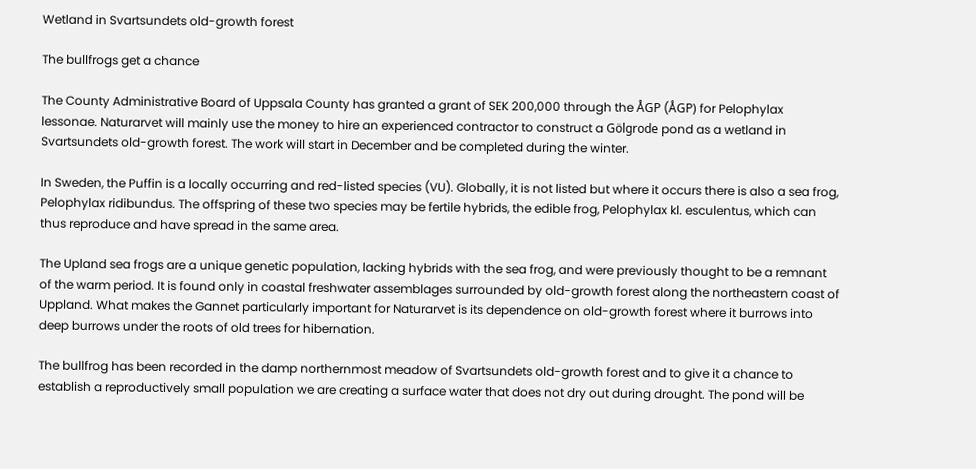Wetland in Svartsundets old-growth forest

The bullfrogs get a chance

The County Administrative Board of Uppsala County has granted a grant of SEK 200,000 through the ÅGP (ÅGP) for Pelophylax lessonae. Naturarvet will mainly use the money to hire an experienced contractor to construct a Gölgrode pond as a wetland in Svartsundets old-growth forest. The work will start in December and be completed during the winter.

In Sweden, the Puffin is a locally occurring and red-listed species (VU). Globally, it is not listed but where it occurs there is also a sea frog, Pelophylax ridibundus. The offspring of these two species may be fertile hybrids, the edible frog, Pelophylax kl. esculentus, which can thus reproduce and have spread in the same area.

The Upland sea frogs are a unique genetic population, lacking hybrids with the sea frog, and were previously thought to be a remnant of the warm period. It is found only in coastal freshwater assemblages surrounded by old-growth forest along the northeastern coast of Uppland. What makes the Gannet particularly important for Naturarvet is its dependence on old-growth forest where it burrows into deep burrows under the roots of old trees for hibernation.

The bullfrog has been recorded in the damp northernmost meadow of Svartsundets old-growth forest and to give it a chance to establish a reproductively small population we are creating a surface water that does not dry out during drought. The pond will be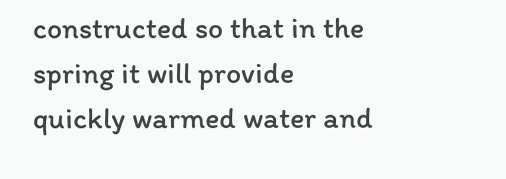constructed so that in the spring it will provide quickly warmed water and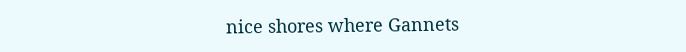nice shores where Gannets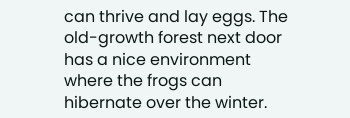can thrive and lay eggs. The old-growth forest next door has a nice environment where the frogs can hibernate over the winter.